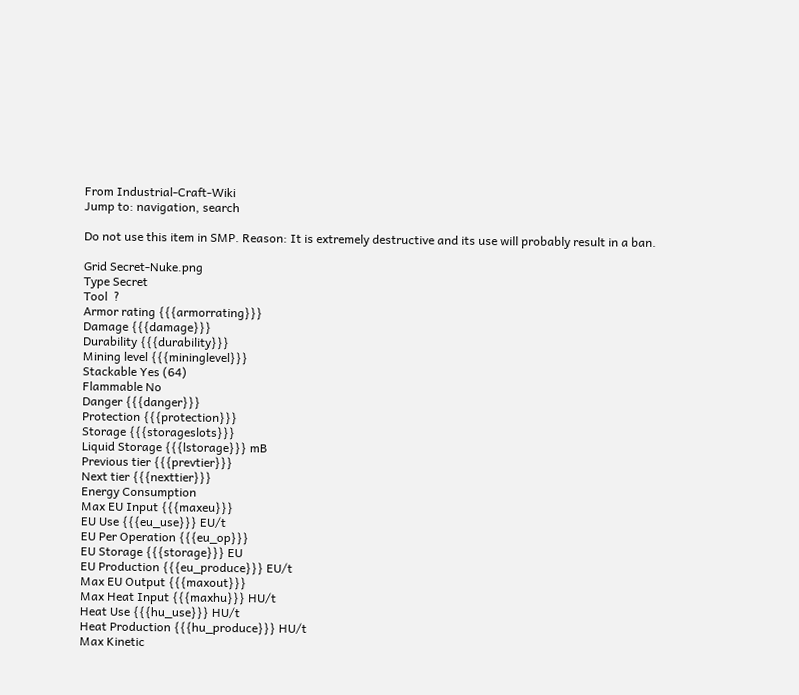From Industrial-Craft-Wiki
Jump to: navigation, search

Do not use this item in SMP. Reason: It is extremely destructive and its use will probably result in a ban.

Grid Secret-Nuke.png
Type Secret
Tool  ?
Armor rating {{{armorrating}}}
Damage {{{damage}}}
Durability {{{durability}}}
Mining level {{{mininglevel}}}
Stackable Yes (64)
Flammable No
Danger {{{danger}}}
Protection {{{protection}}}
Storage {{{storageslots}}}
Liquid Storage {{{lstorage}}} mB
Previous tier {{{prevtier}}}
Next tier {{{nexttier}}}
Energy Consumption
Max EU Input {{{maxeu}}}
EU Use {{{eu_use}}} EU/t
EU Per Operation {{{eu_op}}}
EU Storage {{{storage}}} EU
EU Production {{{eu_produce}}} EU/t
Max EU Output {{{maxout}}}
Max Heat Input {{{maxhu}}} HU/t
Heat Use {{{hu_use}}} HU/t
Heat Production {{{hu_produce}}} HU/t
Max Kinetic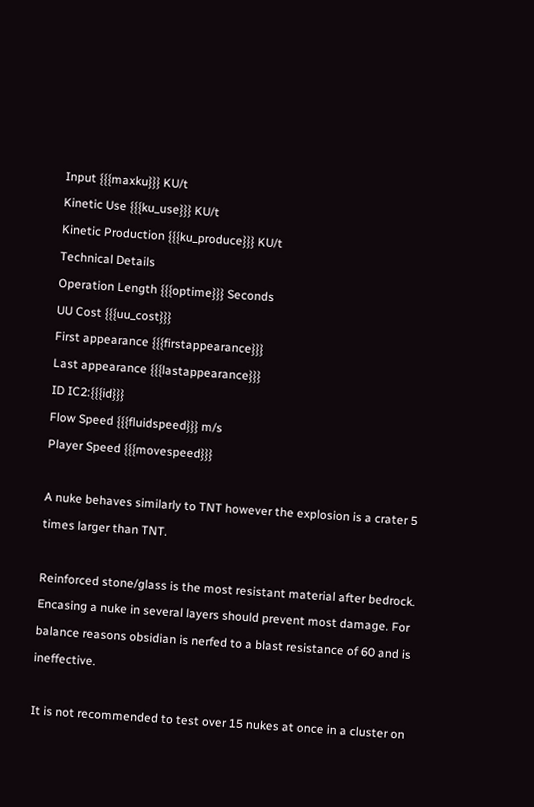Input {{{maxku}}} KU/t
Kinetic Use {{{ku_use}}} KU/t
Kinetic Production {{{ku_produce}}} KU/t
Technical Details
Operation Length {{{optime}}} Seconds
UU Cost {{{uu_cost}}}
First appearance {{{firstappearance}}}
Last appearance {{{lastappearance}}}
ID IC2:{{{id}}}
Flow Speed {{{fluidspeed}}} m/s
Player Speed {{{movespeed}}}

A nuke behaves similarly to TNT however the explosion is a crater 5 times larger than TNT.

Reinforced stone/glass is the most resistant material after bedrock. Encasing a nuke in several layers should prevent most damage. For balance reasons obsidian is nerfed to a blast resistance of 60 and is ineffective.

It is not recommended to test over 15 nukes at once in a cluster on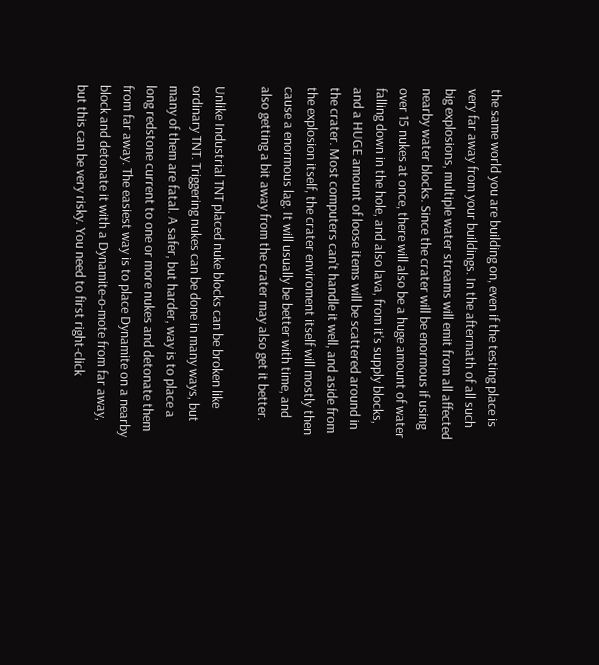the same world you are building on, even if the testing place is very far away from your buildings. In the aftermath of all such big explosions, multiple water streams will emit from all affected nearby water blocks. Since the crater will be enormous if using over 15 nukes at once, there will also be a huge amount of water falling down in the hole, and also lava, from it's supply blocks, and a HUGE amount of loose items will be scattered around in the crater. Most computers can't handle it well, and aside from the explosion itself, the crater enviroment itself will mostly then cause a enormous lag. It will usually be better with time, and also getting a bit away from the crater may also get it better.

Unlike Industrial TNT placed nuke blocks can be broken like ordinary TNT. Triggering nukes can be done in many ways, but many of them are fatal. A safer, but harder, way is to place a long redstone current to one or more nukes and detonate them from far away. The easiest way is to place Dynamite on a nearby block and detonate it with a Dynamite-o-mote from far away, but this can be very risky. You need to first right-click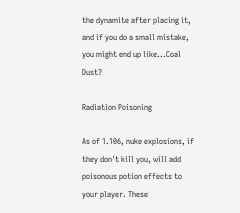the dynamite after placing it, and if you do a small mistake, you might end up like...Coal Dust?

Radiation Poisoning

As of 1.106, nuke explosions, if they don't kill you, will add poisonous potion effects to your player. These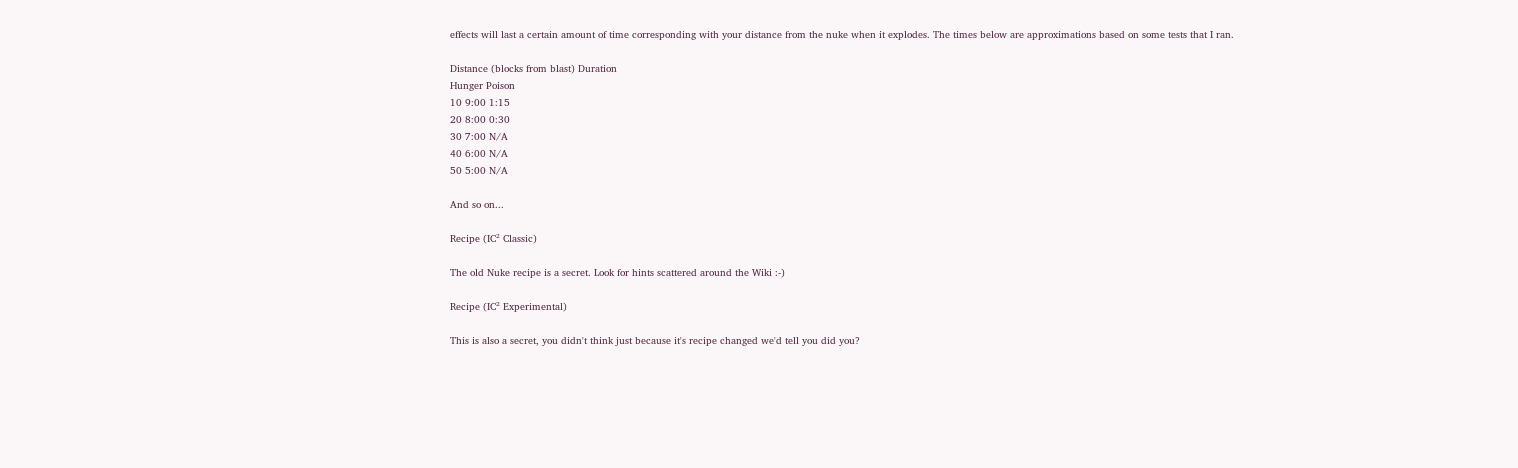effects will last a certain amount of time corresponding with your distance from the nuke when it explodes. The times below are approximations based on some tests that I ran.

Distance (blocks from blast) Duration
Hunger Poison
10 9:00 1:15
20 8:00 0:30
30 7:00 N/A
40 6:00 N/A
50 5:00 N/A

And so on...

Recipe (IC² Classic)

The old Nuke recipe is a secret. Look for hints scattered around the Wiki :-)

Recipe (IC² Experimental)

This is also a secret, you didn't think just because it's recipe changed we'd tell you did you?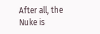After all, the Nuke is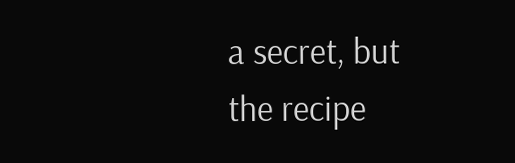a secret, but the recipe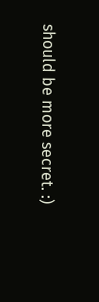should be more secret. :)